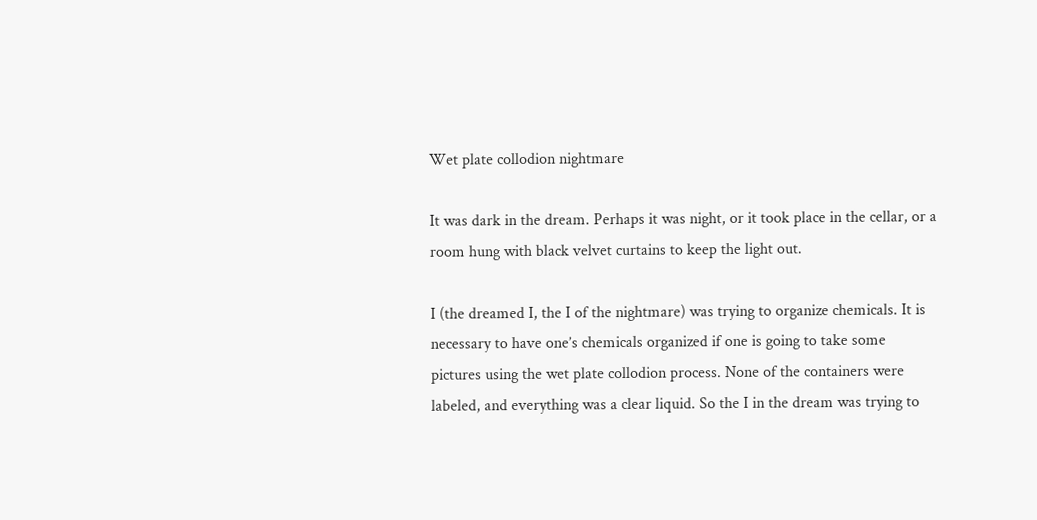Wet plate collodion nightmare

It was dark in the dream. Perhaps it was night, or it took place in the cellar, or a room hung with black velvet curtains to keep the light out.

I (the dreamed I, the I of the nightmare) was trying to organize chemicals. It is necessary to have one’s chemicals organized if one is going to take some pictures using the wet plate collodion process. None of the containers were labeled, and everything was a clear liquid. So the I in the dream was trying to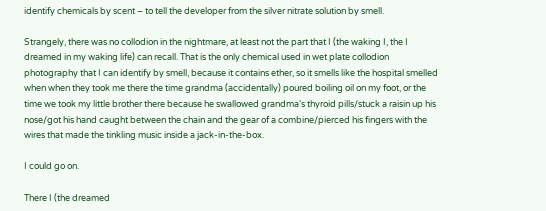identify chemicals by scent – to tell the developer from the silver nitrate solution by smell.

Strangely, there was no collodion in the nightmare, at least not the part that I (the waking I, the I dreamed in my waking life) can recall. That is the only chemical used in wet plate collodion photography that I can identify by smell, because it contains ether, so it smells like the hospital smelled when when they took me there the time grandma (accidentally) poured boiling oil on my foot, or the time we took my little brother there because he swallowed grandma’s thyroid pills/stuck a raisin up his nose/got his hand caught between the chain and the gear of a combine/pierced his fingers with the wires that made the tinkling music inside a jack-in-the-box.

I could go on.

There I (the dreamed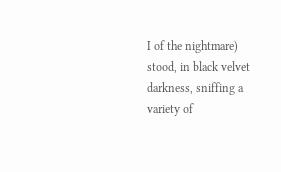I of the nightmare) stood, in black velvet darkness, sniffing a variety of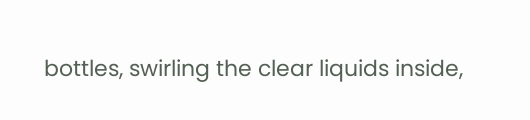bottles, swirling the clear liquids inside,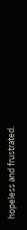hopeless and frustrated.